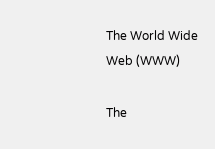The World Wide Web (WWW)

The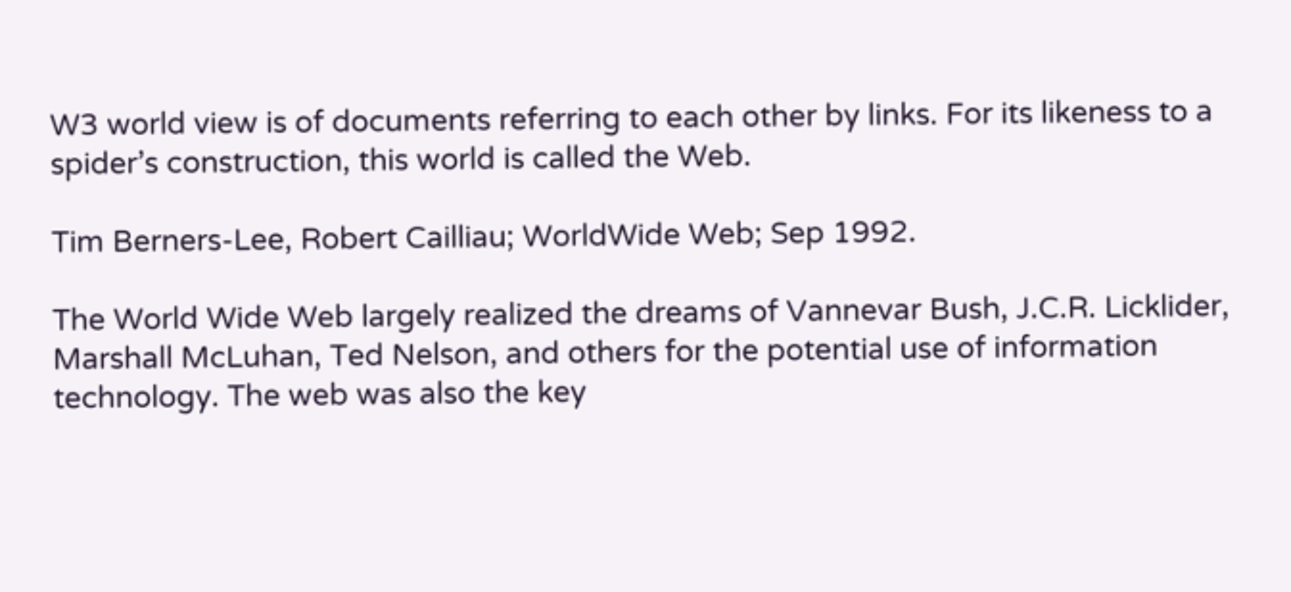W3 world view is of documents referring to each other by links. For its likeness to a spider’s construction, this world is called the Web.

Tim Berners-Lee, Robert Cailliau; WorldWide Web; Sep 1992.

The World Wide Web largely realized the dreams of Vannevar Bush, J.C.R. Licklider, Marshall McLuhan, Ted Nelson, and others for the potential use of information technology. The web was also the key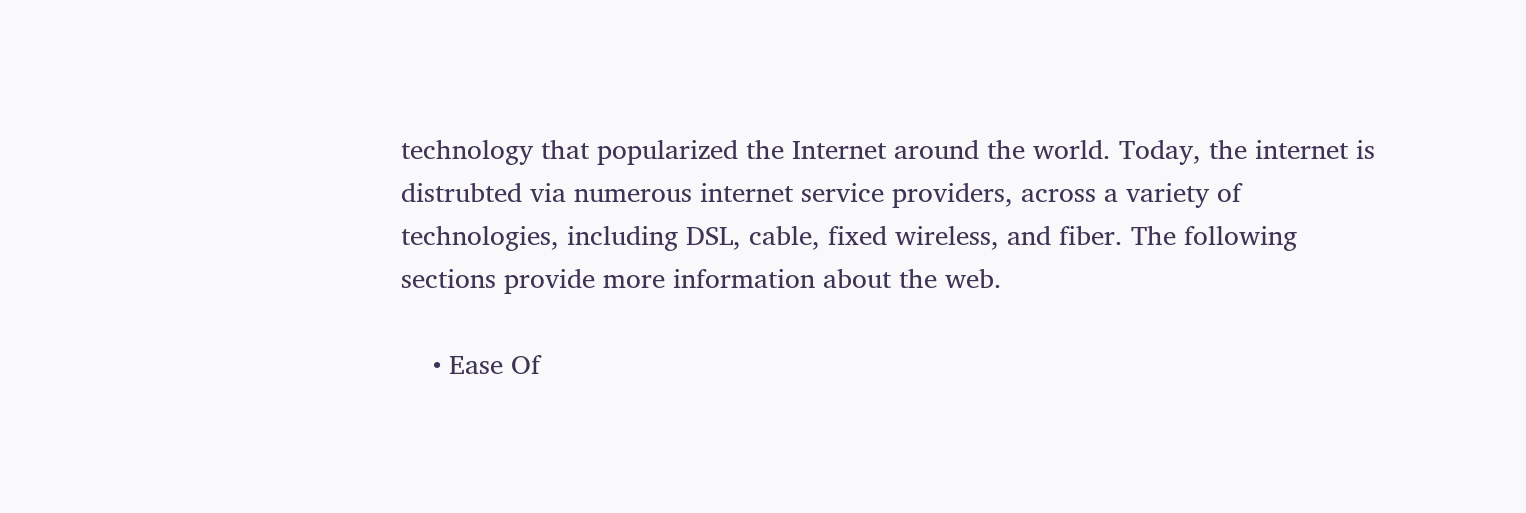technology that popularized the Internet around the world. Today, the internet is distrubted via numerous internet service providers, across a variety of technologies, including DSL, cable, fixed wireless, and fiber. The following sections provide more information about the web.

    • Ease Of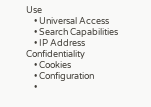Use
    • Universal Access
    • Search Capabilities
    • IP Address Confidentiality
    • Cookies
    • Configuration
    •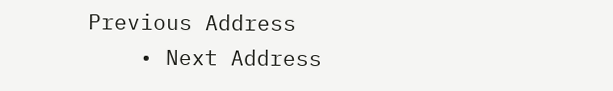Previous Address
    • Next Address